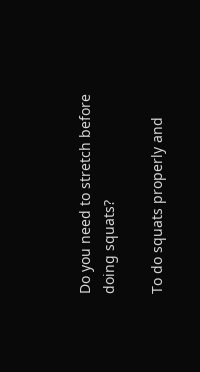Do you need to stretch before doing squats?

To do squats properly and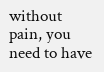without pain, you need to have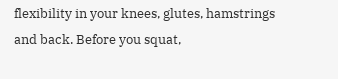flexibility in your knees, glutes, hamstrings and back. Before you squat,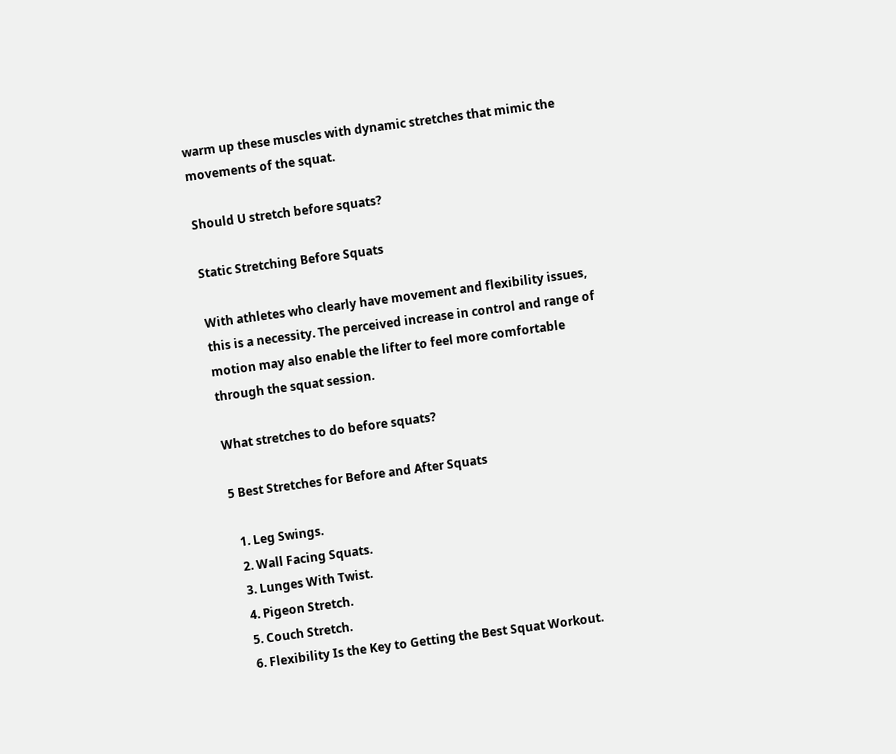warm up these muscles with dynamic stretches that mimic the movements of the squat.

Should U stretch before squats?

Static Stretching Before Squats

With athletes who clearly have movement and flexibility issues, this is a necessity. The perceived increase in control and range of motion may also enable the lifter to feel more comfortable through the squat session.

What stretches to do before squats?

5 Best Stretches for Before and After Squats

  1. Leg Swings.
  2. Wall Facing Squats.
  3. Lunges With Twist.
  4. Pigeon Stretch.
  5. Couch Stretch.
  6. Flexibility Is the Key to Getting the Best Squat Workout.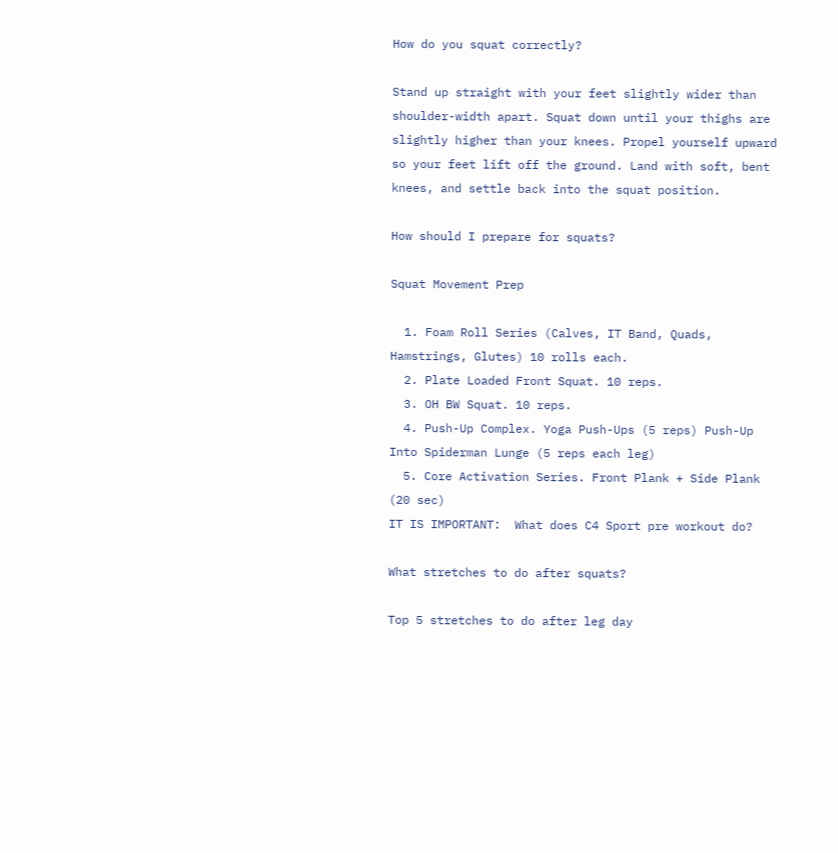How do you squat correctly?

Stand up straight with your feet slightly wider than shoulder-width apart. Squat down until your thighs are slightly higher than your knees. Propel yourself upward so your feet lift off the ground. Land with soft, bent knees, and settle back into the squat position.

How should I prepare for squats?

Squat Movement Prep

  1. Foam Roll Series (Calves, IT Band, Quads, Hamstrings, Glutes) 10 rolls each.
  2. Plate Loaded Front Squat. 10 reps.
  3. OH BW Squat. 10 reps.
  4. Push-Up Complex. Yoga Push-Ups (5 reps) Push-Up Into Spiderman Lunge (5 reps each leg)
  5. Core Activation Series. Front Plank + Side Plank (20 sec)
IT IS IMPORTANT:  What does C4 Sport pre workout do?

What stretches to do after squats?

Top 5 stretches to do after leg day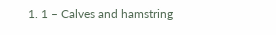1. 1 – Calves and hamstring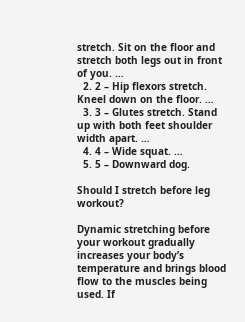stretch. Sit on the floor and stretch both legs out in front of you. …
  2. 2 – Hip flexors stretch. Kneel down on the floor. …
  3. 3 – Glutes stretch. Stand up with both feet shoulder width apart. …
  4. 4 – Wide squat. …
  5. 5 – Downward dog.

Should I stretch before leg workout?

Dynamic stretching before your workout gradually increases your body’s temperature and brings blood flow to the muscles being used. If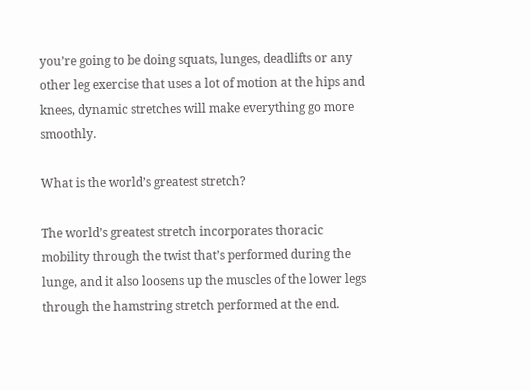you’re going to be doing squats, lunges, deadlifts or any other leg exercise that uses a lot of motion at the hips and knees, dynamic stretches will make everything go more smoothly.

What is the world’s greatest stretch?

The world’s greatest stretch incorporates thoracic mobility through the twist that’s performed during the lunge, and it also loosens up the muscles of the lower legs through the hamstring stretch performed at the end.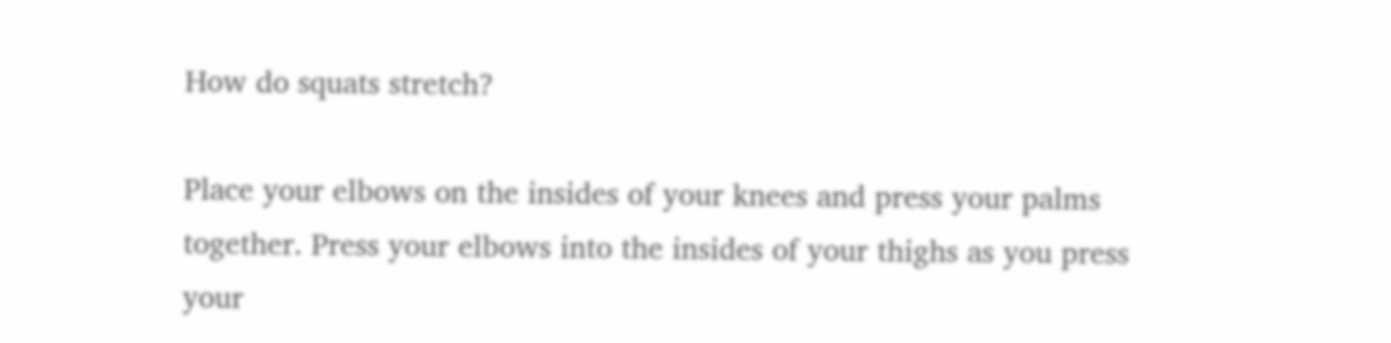How do squats stretch?

Place your elbows on the insides of your knees and press your palms together. Press your elbows into the insides of your thighs as you press your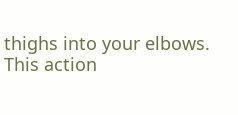thighs into your elbows. This action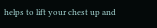helps to lift your chest up and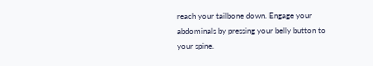reach your tailbone down. Engage your abdominals by pressing your belly button to your spine.